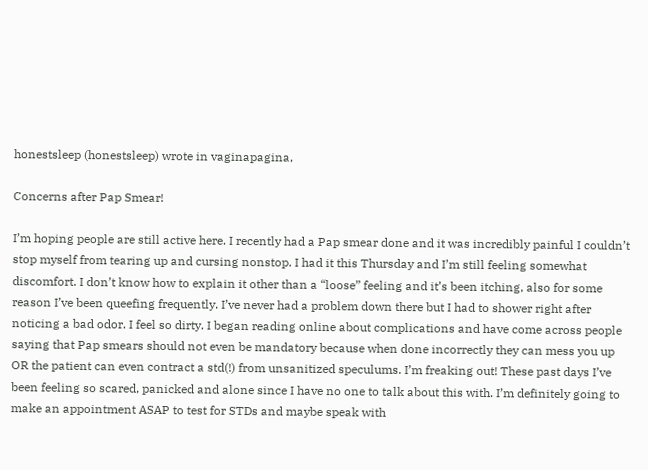honestsleep (honestsleep) wrote in vaginapagina,

Concerns after Pap Smear!

I’m hoping people are still active here. I recently had a Pap smear done and it was incredibly painful I couldn’t stop myself from tearing up and cursing nonstop. I had it this Thursday and I’m still feeling somewhat discomfort. I don’t know how to explain it other than a “loose” feeling and it’s been itching, also for some reason I’ve been queefing frequently. I’ve never had a problem down there but I had to shower right after noticing a bad odor. I feel so dirty. I began reading online about complications and have come across people saying that Pap smears should not even be mandatory because when done incorrectly they can mess you up OR the patient can even contract a std(!) from unsanitized speculums. I’m freaking out! These past days I’ve been feeling so scared, panicked and alone since I have no one to talk about this with. I’m definitely going to make an appointment ASAP to test for STDs and maybe speak with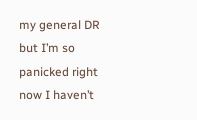my general DR but I’m so panicked right now I haven’t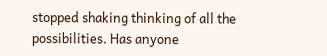stopped shaking thinking of all the possibilities. Has anyone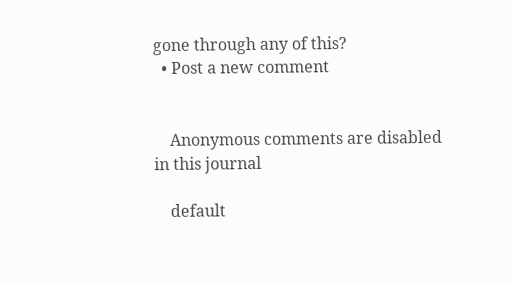gone through any of this?
  • Post a new comment


    Anonymous comments are disabled in this journal

    default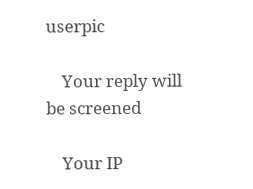userpic

    Your reply will be screened

    Your IP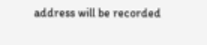address will be recorded